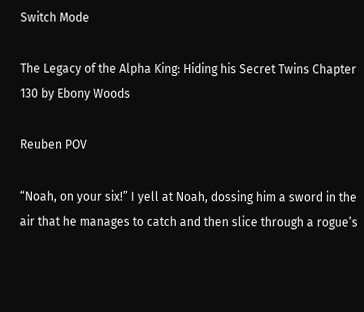Switch Mode

The Legacy of the Alpha King: Hiding his Secret Twins Chapter 130 by Ebony Woods

Reuben POV

“Noah, on your six!” I yell at Noah, dossing him a sword in the air that he manages to catch and then slice through a rogue’s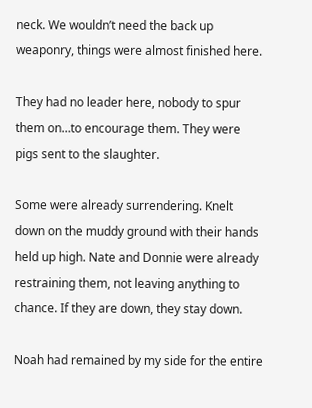neck. We wouldn’t need the back up weaponry, things were almost finished here.

They had no leader here, nobody to spur them on…to encourage them. They were pigs sent to the slaughter.

Some were already surrendering. Knelt down on the muddy ground with their hands held up high. Nate and Donnie were already restraining them, not leaving anything to chance. If they are down, they stay down.

Noah had remained by my side for the entire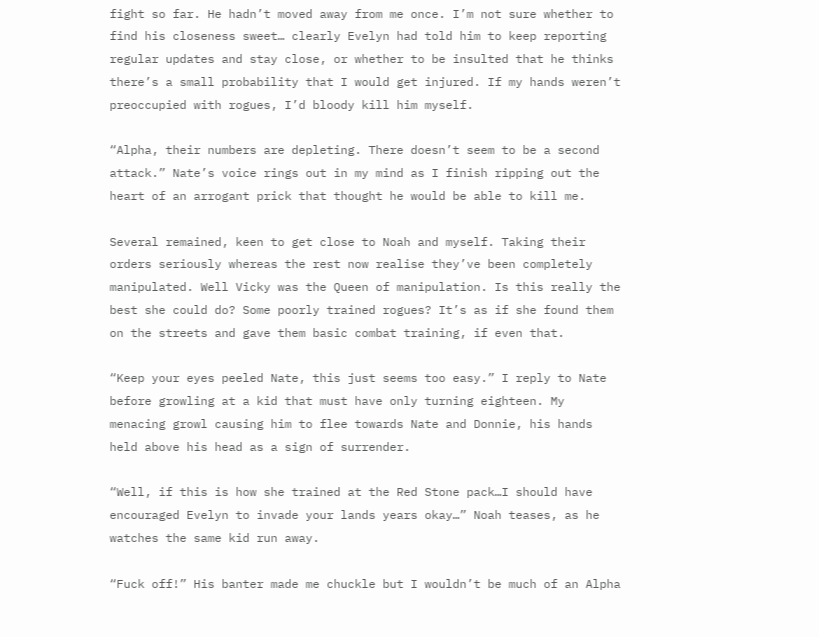fight so far. He hadn’t moved away from me once. I’m not sure whether to find his closeness sweet… clearly Evelyn had told him to keep reporting regular updates and stay close, or whether to be insulted that he thinks there’s a small probability that I would get injured. If my hands weren’t preoccupied with rogues, I’d bloody kill him myself.

“Alpha, their numbers are depleting. There doesn’t seem to be a second attack.” Nate’s voice rings out in my mind as I finish ripping out the heart of an arrogant prick that thought he would be able to kill me.

Several remained, keen to get close to Noah and myself. Taking their orders seriously whereas the rest now realise they’ve been completely manipulated. Well Vicky was the Queen of manipulation. Is this really the best she could do? Some poorly trained rogues? It’s as if she found them on the streets and gave them basic combat training, if even that.

“Keep your eyes peeled Nate, this just seems too easy.” I reply to Nate before growling at a kid that must have only turning eighteen. My menacing growl causing him to flee towards Nate and Donnie, his hands held above his head as a sign of surrender.

“Well, if this is how she trained at the Red Stone pack…I should have encouraged Evelyn to invade your lands years okay…” Noah teases, as he watches the same kid run away.

“Fuck off!” His banter made me chuckle but I wouldn’t be much of an Alpha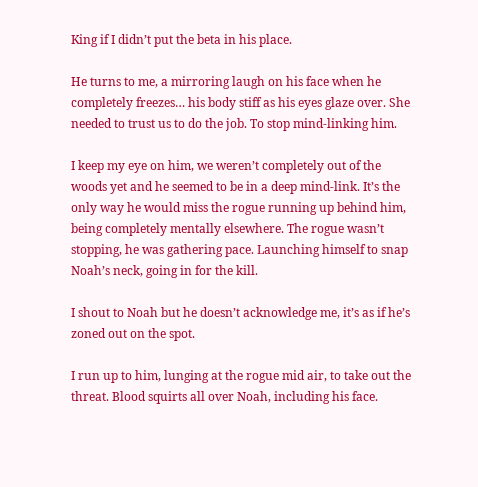King if I didn’t put the beta in his place.

He turns to me, a mirroring laugh on his face when he completely freezes… his body stiff as his eyes glaze over. She needed to trust us to do the job. To stop mind-linking him.

I keep my eye on him, we weren’t completely out of the woods yet and he seemed to be in a deep mind-link. It’s the only way he would miss the rogue running up behind him, being completely mentally elsewhere. The rogue wasn’t stopping, he was gathering pace. Launching himself to snap Noah’s neck, going in for the kill.

I shout to Noah but he doesn’t acknowledge me, it’s as if he’s zoned out on the spot.

I run up to him, lunging at the rogue mid air, to take out the threat. Blood squirts all over Noah, including his face.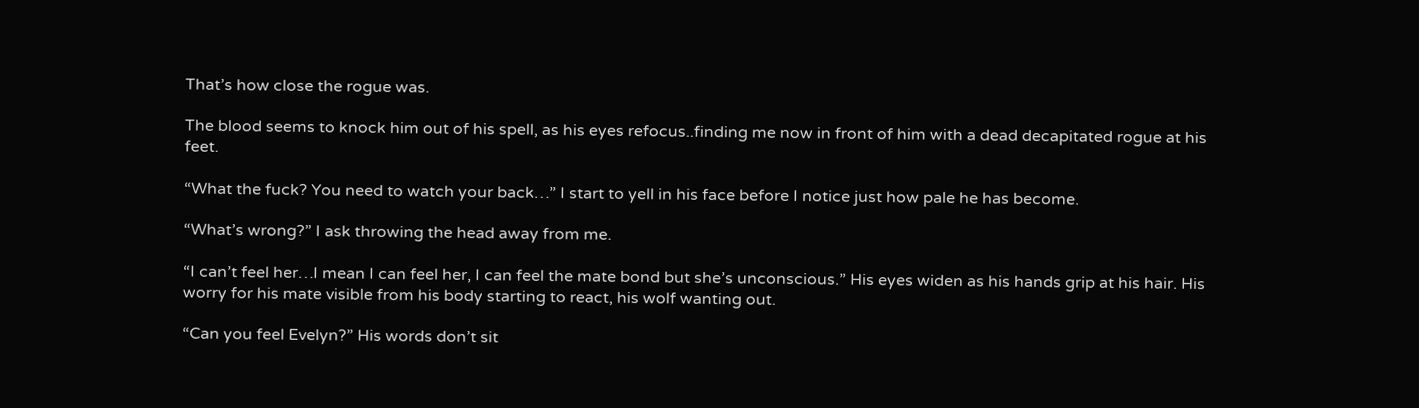That’s how close the rogue was.

The blood seems to knock him out of his spell, as his eyes refocus..finding me now in front of him with a dead decapitated rogue at his feet.

“What the fuck? You need to watch your back…” I start to yell in his face before I notice just how pale he has become.

“What’s wrong?” I ask throwing the head away from me.

“I can’t feel her…I mean I can feel her, I can feel the mate bond but she’s unconscious.” His eyes widen as his hands grip at his hair. His worry for his mate visible from his body starting to react, his wolf wanting out.

“Can you feel Evelyn?” His words don’t sit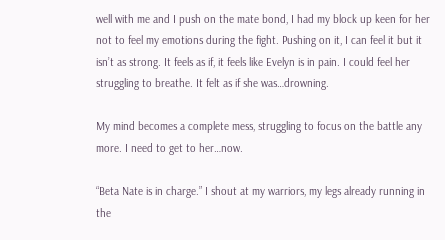well with me and I push on the mate bond, I had my block up keen for her not to feel my emotions during the fight. Pushing on it, I can feel it but it isn’t as strong. It feels as if, it feels like Evelyn is in pain. I could feel her struggling to breathe. It felt as if she was…drowning.

My mind becomes a complete mess, struggling to focus on the battle any more. I need to get to her…now.

“Beta Nate is in charge.” I shout at my warriors, my legs already running in the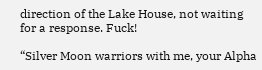direction of the Lake House, not waiting for a response. Fuck!

“Silver Moon warriors with me, your Alpha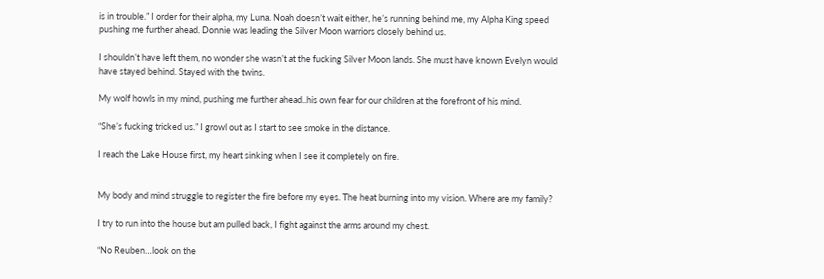is in trouble.” I order for their alpha, my Luna. Noah doesn’t wait either, he’s running behind me, my Alpha King speed pushing me further ahead. Donnie was leading the Silver Moon warriors closely behind us.

I shouldn’t have left them, no wonder she wasn’t at the fucking Silver Moon lands. She must have known Evelyn would have stayed behind. Stayed with the twins.

My wolf howls in my mind, pushing me further ahead..his own fear for our children at the forefront of his mind.

“She’s fucking tricked us.” I growl out as I start to see smoke in the distance.

I reach the Lake House first, my heart sinking when I see it completely on fire.


My body and mind struggle to register the fire before my eyes. The heat burning into my vision. Where are my family?

I try to run into the house but am pulled back, I fight against the arms around my chest.

“No Reuben…look on the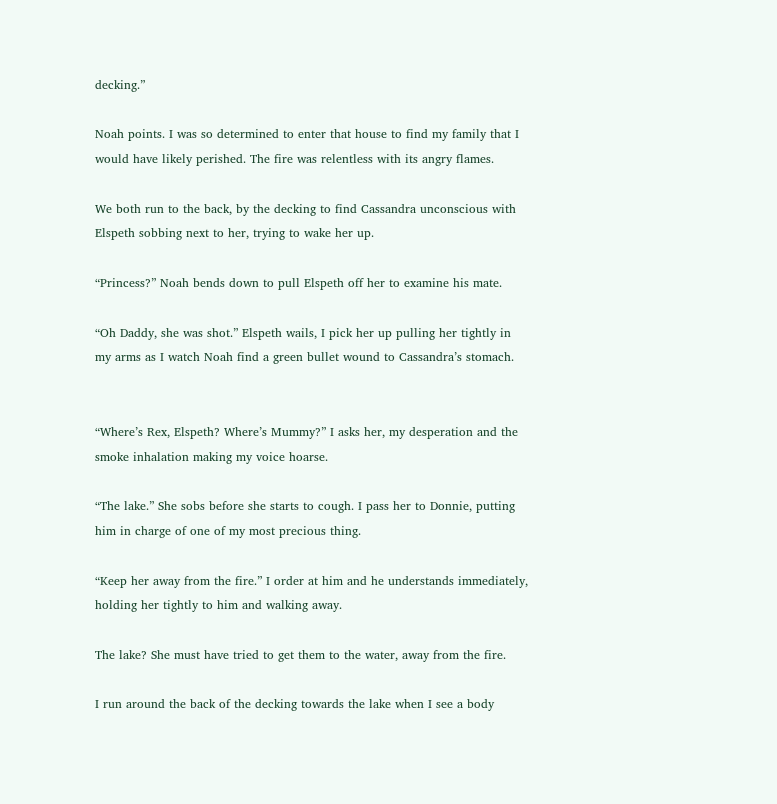decking.”

Noah points. I was so determined to enter that house to find my family that I would have likely perished. The fire was relentless with its angry flames.

We both run to the back, by the decking to find Cassandra unconscious with Elspeth sobbing next to her, trying to wake her up.

“Princess?” Noah bends down to pull Elspeth off her to examine his mate.

“Oh Daddy, she was shot.” Elspeth wails, I pick her up pulling her tightly in my arms as I watch Noah find a green bullet wound to Cassandra’s stomach.


“Where’s Rex, Elspeth? Where’s Mummy?” I asks her, my desperation and the smoke inhalation making my voice hoarse.

“The lake.” She sobs before she starts to cough. I pass her to Donnie, putting him in charge of one of my most precious thing.

“Keep her away from the fire.” I order at him and he understands immediately, holding her tightly to him and walking away.

The lake? She must have tried to get them to the water, away from the fire.

I run around the back of the decking towards the lake when I see a body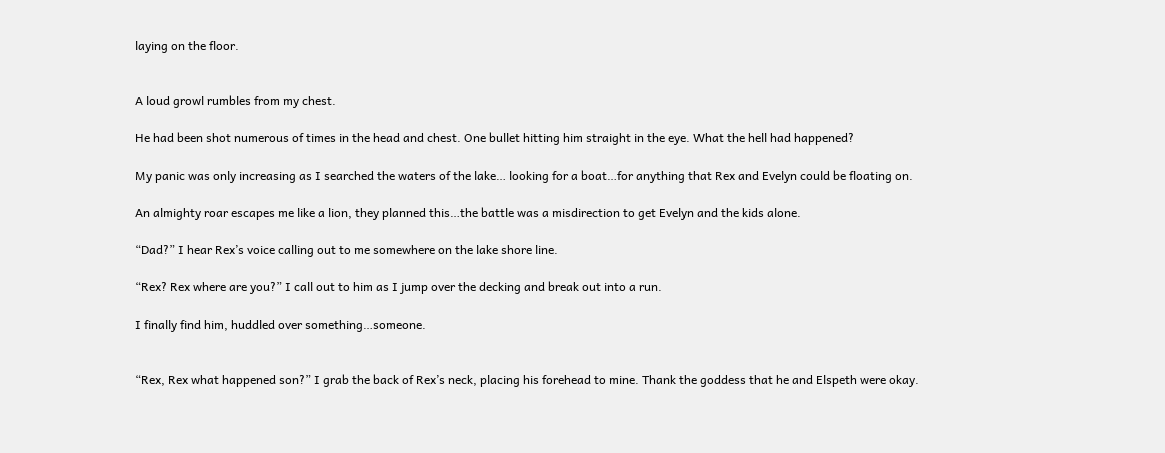laying on the floor.


A loud growl rumbles from my chest.

He had been shot numerous of times in the head and chest. One bullet hitting him straight in the eye. What the hell had happened?

My panic was only increasing as I searched the waters of the lake… looking for a boat…for anything that Rex and Evelyn could be floating on.

An almighty roar escapes me like a lion, they planned this…the battle was a misdirection to get Evelyn and the kids alone.

“Dad?” I hear Rex’s voice calling out to me somewhere on the lake shore line.

“Rex? Rex where are you?” I call out to him as I jump over the decking and break out into a run.

I finally find him, huddled over something…someone.


“Rex, Rex what happened son?” I grab the back of Rex’s neck, placing his forehead to mine. Thank the goddess that he and Elspeth were okay.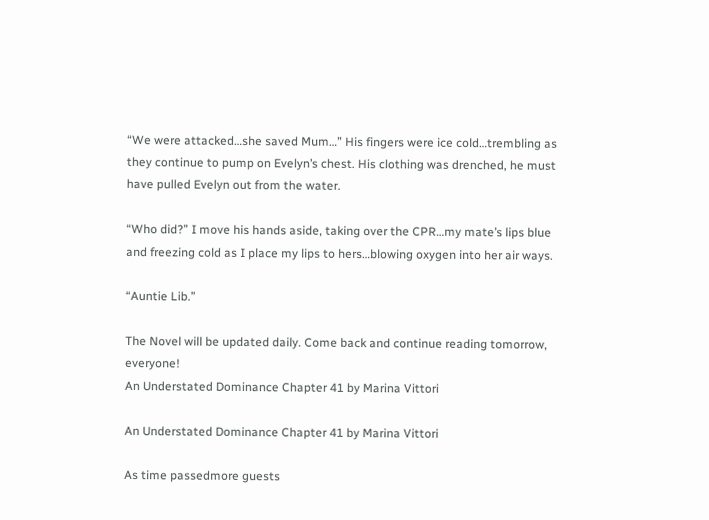“We were attacked…she saved Mum…” His fingers were ice cold…trembling as they continue to pump on Evelyn’s chest. His clothing was drenched, he must have pulled Evelyn out from the water.

“Who did?” I move his hands aside, taking over the CPR…my mate’s lips blue and freezing cold as I place my lips to hers…blowing oxygen into her air ways.

“Auntie Lib.”

The Novel will be updated daily. Come back and continue reading tomorrow, everyone!
An Understated Dominance Chapter 41 by Marina Vittori

An Understated Dominance Chapter 41 by Marina Vittori

As time passedmore guests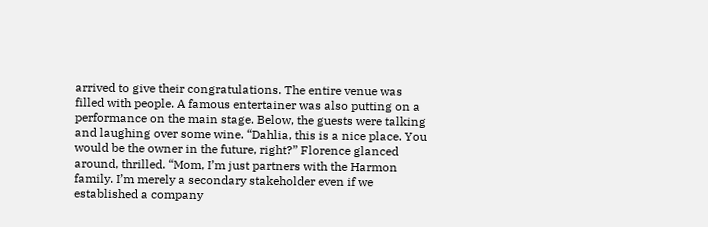arrived to give their congratulations. The entire venue was filled with people. A famous entertainer was also putting on a performance on the main stage. Below, the guests were talking and laughing over some wine. “Dahlia, this is a nice place. You would be the owner in the future, right?” Florence glanced around, thrilled. “Mom, I’m just partners with the Harmon family. I’m merely a secondary stakeholder even if we established a company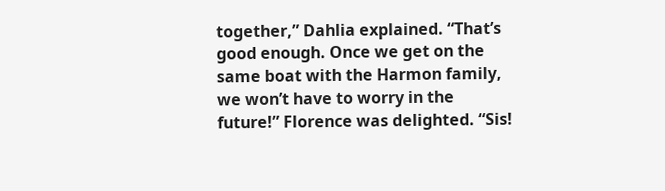together,” Dahlia explained. “That’s good enough. Once we get on the same boat with the Harmon family, we won’t have to worry in the future!” Florence was delighted. “Sis!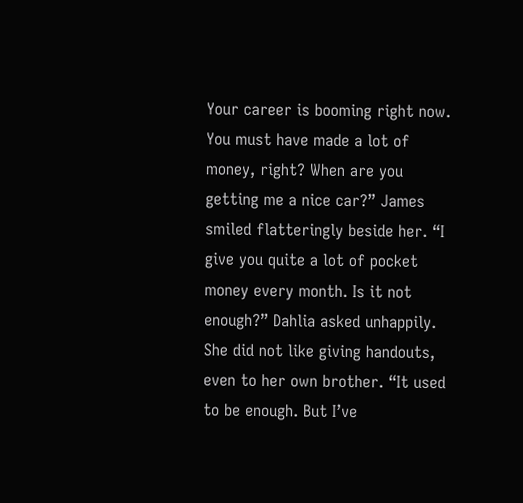Your career is booming right now. You must have made a lot of money, right? When are you getting me a nice car?” James smiled flatteringly beside her. “I give you quite a lot of pocket money every month. Is it not enough?” Dahlia asked unhappily. She did not like giving handouts, even to her own brother. “It used to be enough. But I’ve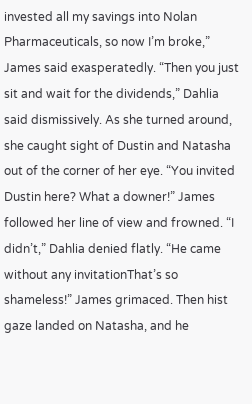invested all my savings into Nolan Pharmaceuticals, so now I’m broke,” James said exasperatedly. “Then you just sit and wait for the dividends,” Dahlia said dismissively. As she turned around, she caught sight of Dustin and Natasha out of the corner of her eye. “You invited Dustin here? What a downer!” James followed her line of view and frowned. “I didn’t,” Dahlia denied flatly. “He came without any invitationThat’s so shameless!” James grimaced. Then hist gaze landed on Natasha, and he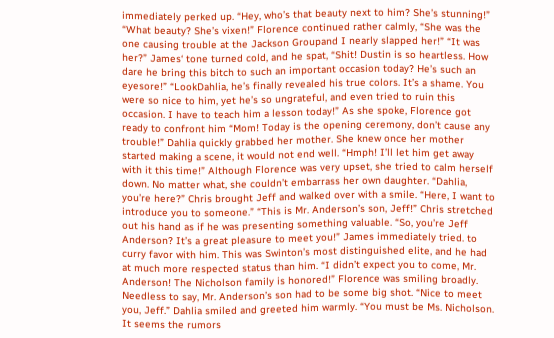immediately perked up. “Hey, who’s that beauty next to him? She’s stunning!” “What beauty? She’s vixen!” Florence continued rather calmly, “She was the one causing trouble at the Jackson Groupand I nearly slapped her!” “It was her?” James‘ tone turned cold, and he spat, “Shit! Dustin is so heartless. How dare he bring this bitch to such an important occasion today? He’s such an eyesore!” “LookDahlia, he’s finally revealed his true colors. It’s a shame. You were so nice to him, yet he’s so ungrateful, and even tried to ruin this occasion. I have to teach him a lesson today!” As she spoke, Florence got ready to confront him “Mom! Today is the opening ceremony, don’t cause any trouble!” Dahlia quickly grabbed her mother. She knew once her mother started making a scene, it would not end well. “Hmph! I’ll let him get away with it this time!” Although Florence was very upset, she tried to calm herself down. No matter what, she couldn’t embarrass her own daughter. “Dahlia, you’re here?” Chris brought Jeff and walked over with a smile. “Here, I want to introduce you to someone.” “This is Mr. Anderson’s son, Jeff!” Chris stretched out his hand as if he was presenting something valuable. “So, you’re Jeff Anderson? It’s a great pleasure to meet you!” James immediately tried. to curry favor with him. This was Swinton’s most distinguished elite, and he had at much more respected status than him. “I didn’t expect you to come, Mr. Anderson! The Nicholson family is honored!” Florence was smiling broadly. Needless to say, Mr. Anderson’s son had to be some big shot. “Nice to meet you, Jeff.” Dahlia smiled and greeted him warmly. “You must be Ms. Nicholson. It seems the rumors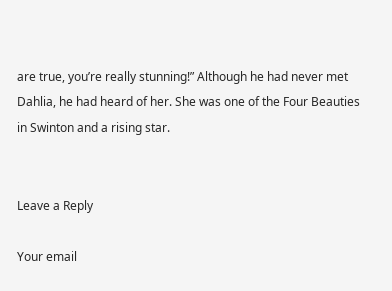are true, you’re really stunning!” Although he had never met Dahlia, he had heard of her. She was one of the Four Beauties in Swinton and a rising star.


Leave a Reply

Your email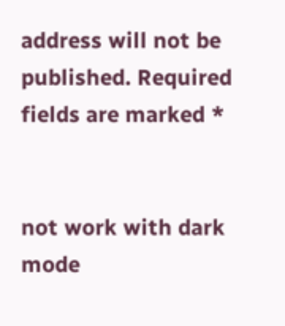address will not be published. Required fields are marked *


not work with dark mode